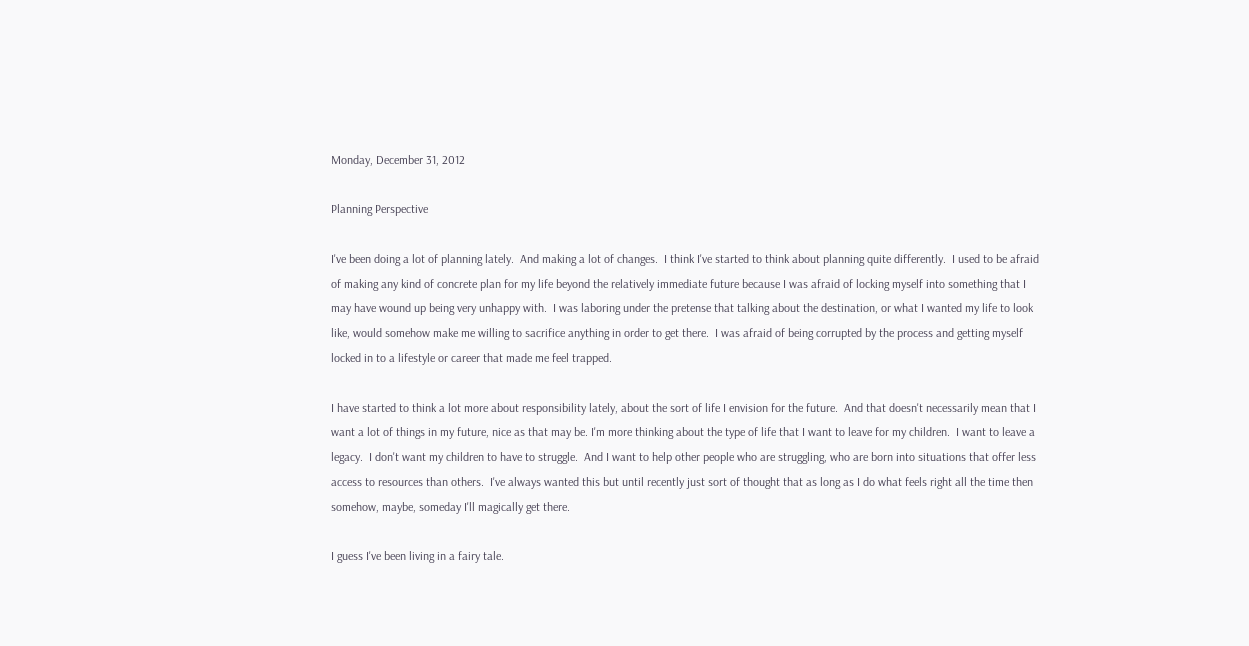Monday, December 31, 2012

Planning Perspective

I've been doing a lot of planning lately.  And making a lot of changes.  I think I've started to think about planning quite differently.  I used to be afraid of making any kind of concrete plan for my life beyond the relatively immediate future because I was afraid of locking myself into something that I may have wound up being very unhappy with.  I was laboring under the pretense that talking about the destination, or what I wanted my life to look like, would somehow make me willing to sacrifice anything in order to get there.  I was afraid of being corrupted by the process and getting myself locked in to a lifestyle or career that made me feel trapped.

I have started to think a lot more about responsibility lately, about the sort of life I envision for the future.  And that doesn't necessarily mean that I want a lot of things in my future, nice as that may be. I'm more thinking about the type of life that I want to leave for my children.  I want to leave a legacy.  I don't want my children to have to struggle.  And I want to help other people who are struggling, who are born into situations that offer less access to resources than others.  I've always wanted this but until recently just sort of thought that as long as I do what feels right all the time then somehow, maybe, someday I'll magically get there.

I guess I've been living in a fairy tale.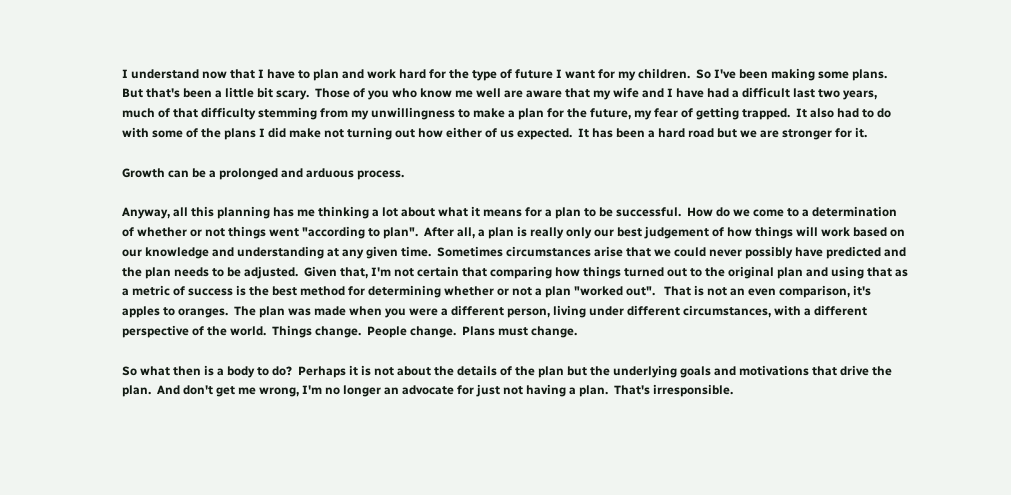I understand now that I have to plan and work hard for the type of future I want for my children.  So I've been making some plans.  But that's been a little bit scary.  Those of you who know me well are aware that my wife and I have had a difficult last two years, much of that difficulty stemming from my unwillingness to make a plan for the future, my fear of getting trapped.  It also had to do with some of the plans I did make not turning out how either of us expected.  It has been a hard road but we are stronger for it.

Growth can be a prolonged and arduous process.

Anyway, all this planning has me thinking a lot about what it means for a plan to be successful.  How do we come to a determination of whether or not things went "according to plan".  After all, a plan is really only our best judgement of how things will work based on our knowledge and understanding at any given time.  Sometimes circumstances arise that we could never possibly have predicted and the plan needs to be adjusted.  Given that, I'm not certain that comparing how things turned out to the original plan and using that as a metric of success is the best method for determining whether or not a plan "worked out".   That is not an even comparison, it's apples to oranges.  The plan was made when you were a different person, living under different circumstances, with a different perspective of the world.  Things change.  People change.  Plans must change.

So what then is a body to do?  Perhaps it is not about the details of the plan but the underlying goals and motivations that drive the plan.  And don't get me wrong, I'm no longer an advocate for just not having a plan.  That's irresponsible.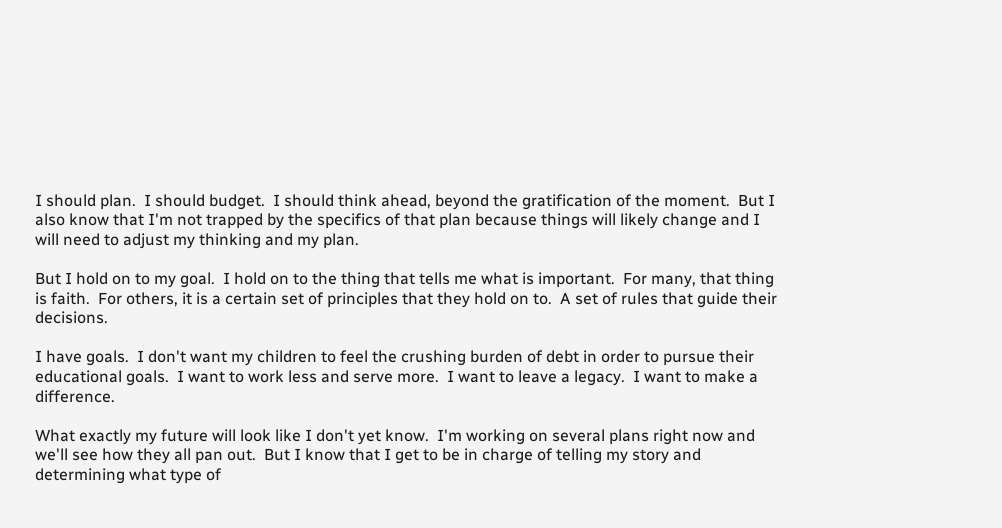I should plan.  I should budget.  I should think ahead, beyond the gratification of the moment.  But I also know that I'm not trapped by the specifics of that plan because things will likely change and I will need to adjust my thinking and my plan.

But I hold on to my goal.  I hold on to the thing that tells me what is important.  For many, that thing is faith.  For others, it is a certain set of principles that they hold on to.  A set of rules that guide their decisions.

I have goals.  I don't want my children to feel the crushing burden of debt in order to pursue their educational goals.  I want to work less and serve more.  I want to leave a legacy.  I want to make a difference.

What exactly my future will look like I don't yet know.  I'm working on several plans right now and we'll see how they all pan out.  But I know that I get to be in charge of telling my story and determining what type of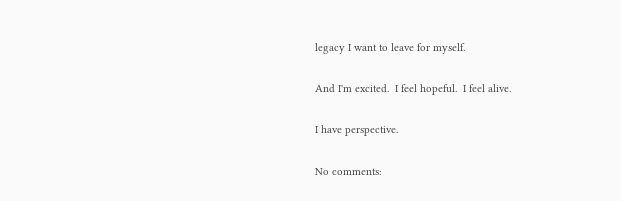legacy I want to leave for myself.

And I'm excited.  I feel hopeful.  I feel alive.

I have perspective.

No comments: